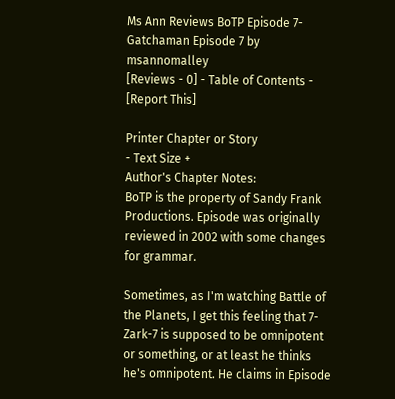Ms Ann Reviews BoTP Episode 7-Gatchaman Episode 7 by msannomalley
[Reviews - 0] - Table of Contents - [Report This]

Printer Chapter or Story
- Text Size +
Author's Chapter Notes:
BoTP is the property of Sandy Frank Productions. Episode was originally reviewed in 2002 with some changes for grammar.

Sometimes, as I'm watching Battle of the Planets, I get this feeling that 7-Zark-7 is supposed to be omnipotent or something, or at least he thinks he's omnipotent. He claims in Episode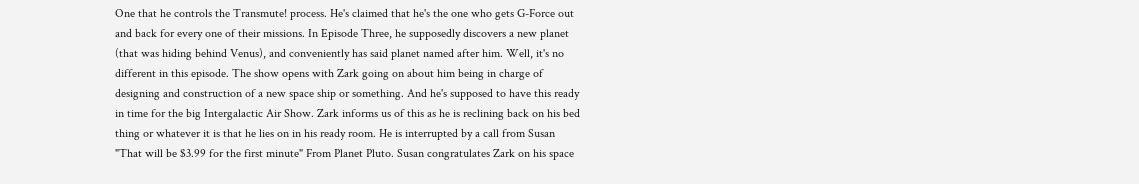One that he controls the Transmute! process. He's claimed that he's the one who gets G-Force out and back for every one of their missions. In Episode Three, he supposedly discovers a new planet (that was hiding behind Venus), and conveniently has said planet named after him. Well, it's no different in this episode. The show opens with Zark going on about him being in charge of designing and construction of a new space ship or something. And he's supposed to have this ready in time for the big Intergalactic Air Show. Zark informs us of this as he is reclining back on his bed thing or whatever it is that he lies on in his ready room. He is interrupted by a call from Susan "That will be $3.99 for the first minute" From Planet Pluto. Susan congratulates Zark on his space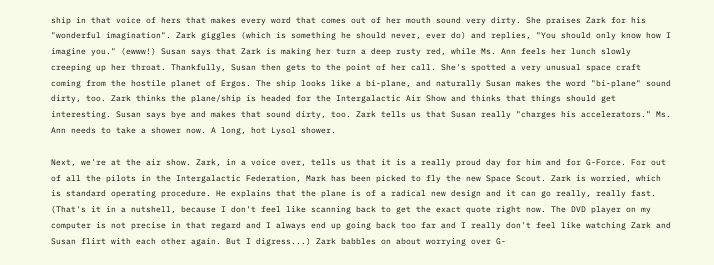ship in that voice of hers that makes every word that comes out of her mouth sound very dirty. She praises Zark for his "wonderful imagination". Zark giggles (which is something he should never, ever do) and replies, "You should only know how I imagine you." (ewww!) Susan says that Zark is making her turn a deep rusty red, while Ms. Ann feels her lunch slowly creeping up her throat. Thankfully, Susan then gets to the point of her call. She's spotted a very unusual space craft coming from the hostile planet of Ergos. The ship looks like a bi-plane, and naturally Susan makes the word "bi-plane" sound dirty, too. Zark thinks the plane/ship is headed for the Intergalactic Air Show and thinks that things should get interesting. Susan says bye and makes that sound dirty, too. Zark tells us that Susan really "charges his accelerators." Ms. Ann needs to take a shower now. A long, hot Lysol shower.

Next, we're at the air show. Zark, in a voice over, tells us that it is a really proud day for him and for G-Force. For out of all the pilots in the Intergalactic Federation, Mark has been picked to fly the new Space Scout. Zark is worried, which is standard operating procedure. He explains that the plane is of a radical new design and it can go really, really fast. (That's it in a nutshell, because I don't feel like scanning back to get the exact quote right now. The DVD player on my computer is not precise in that regard and I always end up going back too far and I really don't feel like watching Zark and Susan flirt with each other again. But I digress...) Zark babbles on about worrying over G-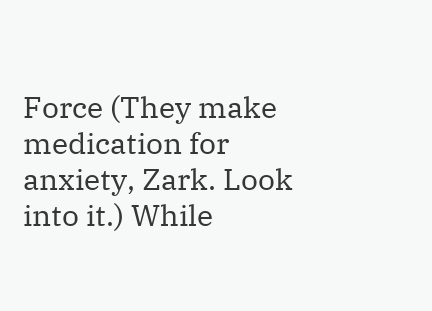Force (They make medication for anxiety, Zark. Look into it.) While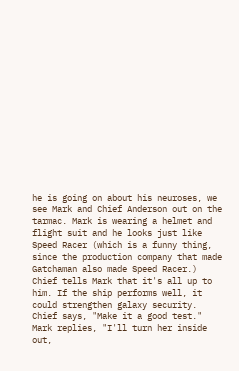he is going on about his neuroses, we see Mark and Chief Anderson out on the tarmac. Mark is wearing a helmet and flight suit and he looks just like Speed Racer (which is a funny thing, since the production company that made Gatchaman also made Speed Racer.) Chief tells Mark that it's all up to him. If the ship performs well, it could strengthen galaxy security. Chief says, "Make it a good test." Mark replies, "I'll turn her inside out,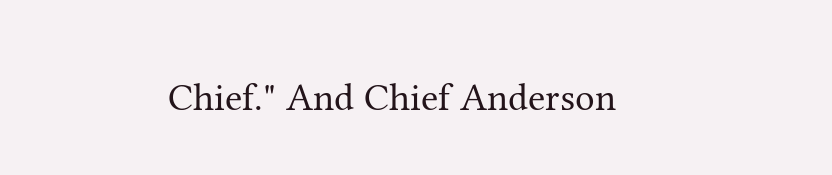Chief." And Chief Anderson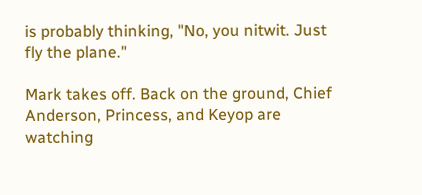is probably thinking, "No, you nitwit. Just fly the plane."

Mark takes off. Back on the ground, Chief Anderson, Princess, and Keyop are watching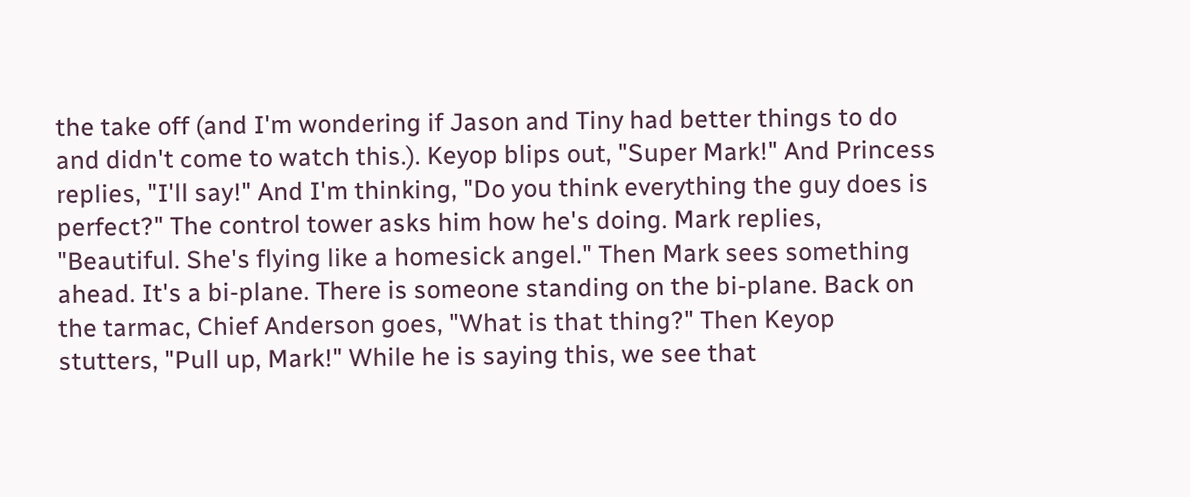the take off (and I'm wondering if Jason and Tiny had better things to do and didn't come to watch this.). Keyop blips out, "Super Mark!" And Princess replies, "I'll say!" And I'm thinking, "Do you think everything the guy does is perfect?" The control tower asks him how he's doing. Mark replies, "Beautiful. She's flying like a homesick angel." Then Mark sees something ahead. It's a bi-plane. There is someone standing on the bi-plane. Back on the tarmac, Chief Anderson goes, "What is that thing?" Then Keyop stutters, "Pull up, Mark!" While he is saying this, we see that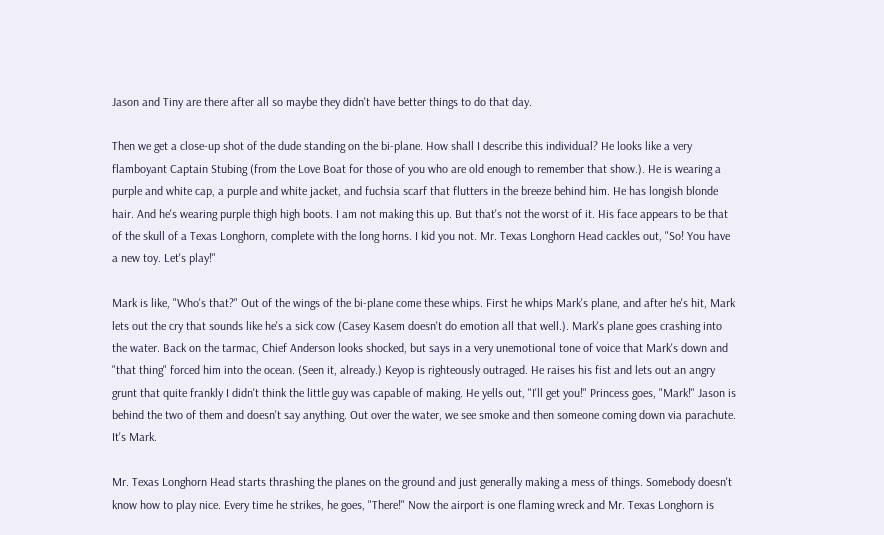Jason and Tiny are there after all so maybe they didn't have better things to do that day.

Then we get a close-up shot of the dude standing on the bi-plane. How shall I describe this individual? He looks like a very flamboyant Captain Stubing (from the Love Boat for those of you who are old enough to remember that show.). He is wearing a purple and white cap, a purple and white jacket, and fuchsia scarf that flutters in the breeze behind him. He has longish blonde hair. And he's wearing purple thigh high boots. I am not making this up. But that's not the worst of it. His face appears to be that of the skull of a Texas Longhorn, complete with the long horns. I kid you not. Mr. Texas Longhorn Head cackles out, "So! You have a new toy. Let's play!"

Mark is like, "Who's that?" Out of the wings of the bi-plane come these whips. First he whips Mark's plane, and after he's hit, Mark lets out the cry that sounds like he's a sick cow (Casey Kasem doesn't do emotion all that well.). Mark's plane goes crashing into the water. Back on the tarmac, Chief Anderson looks shocked, but says in a very unemotional tone of voice that Mark's down and "that thing" forced him into the ocean. (Seen it, already.) Keyop is righteously outraged. He raises his fist and lets out an angry grunt that quite frankly I didn't think the little guy was capable of making. He yells out, "I'll get you!" Princess goes, "Mark!" Jason is behind the two of them and doesn't say anything. Out over the water, we see smoke and then someone coming down via parachute. It's Mark.

Mr. Texas Longhorn Head starts thrashing the planes on the ground and just generally making a mess of things. Somebody doesn't know how to play nice. Every time he strikes, he goes, "There!" Now the airport is one flaming wreck and Mr. Texas Longhorn is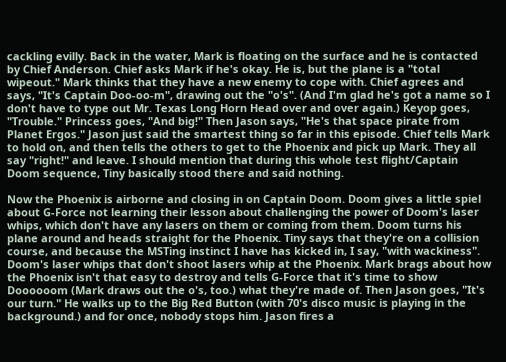cackling evilly. Back in the water, Mark is floating on the surface and he is contacted by Chief Anderson. Chief asks Mark if he's okay. He is, but the plane is a "total wipeout." Mark thinks that they have a new enemy to cope with. Chief agrees and says, "It's Captain Doo-oo-m", drawing out the "o's". (And I'm glad he's got a name so I don't have to type out Mr. Texas Long Horn Head over and over again.) Keyop goes, "Trouble." Princess goes, "And big!" Then Jason says, "He's that space pirate from Planet Ergos." Jason just said the smartest thing so far in this episode. Chief tells Mark to hold on, and then tells the others to get to the Phoenix and pick up Mark. They all say "right!" and leave. I should mention that during this whole test flight/Captain Doom sequence, Tiny basically stood there and said nothing.

Now the Phoenix is airborne and closing in on Captain Doom. Doom gives a little spiel about G-Force not learning their lesson about challenging the power of Doom's laser whips, which don't have any lasers on them or coming from them. Doom turns his plane around and heads straight for the Phoenix. Tiny says that they're on a collision course, and because the MSTing instinct I have has kicked in, I say, "with wackiness". Doom's laser whips that don't shoot lasers whip at the Phoenix. Mark brags about how the Phoenix isn't that easy to destroy and tells G-Force that it's time to show Doooooom (Mark draws out the o's, too.) what they're made of. Then Jason goes, "It's our turn." He walks up to the Big Red Button (with 70's disco music is playing in the background.) and for once, nobody stops him. Jason fires a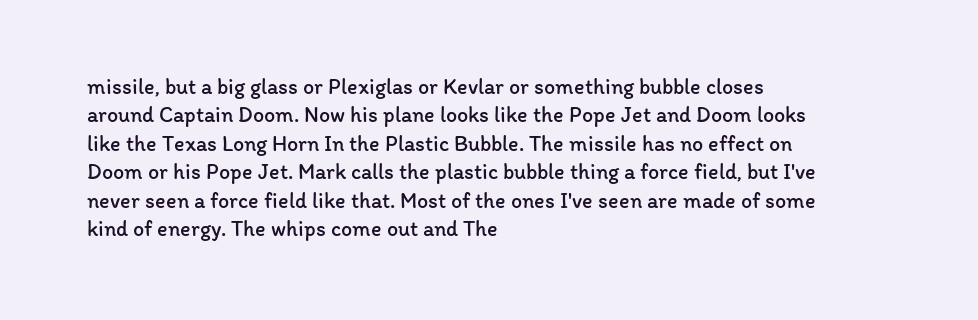missile, but a big glass or Plexiglas or Kevlar or something bubble closes around Captain Doom. Now his plane looks like the Pope Jet and Doom looks like the Texas Long Horn In the Plastic Bubble. The missile has no effect on Doom or his Pope Jet. Mark calls the plastic bubble thing a force field, but I've never seen a force field like that. Most of the ones I've seen are made of some kind of energy. The whips come out and The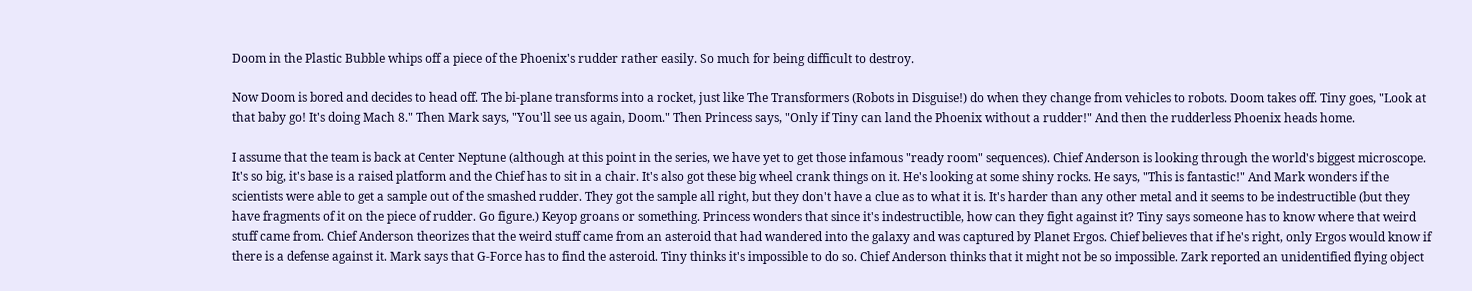Doom in the Plastic Bubble whips off a piece of the Phoenix's rudder rather easily. So much for being difficult to destroy.

Now Doom is bored and decides to head off. The bi-plane transforms into a rocket, just like The Transformers (Robots in Disguise!) do when they change from vehicles to robots. Doom takes off. Tiny goes, "Look at that baby go! It's doing Mach 8." Then Mark says, "You'll see us again, Doom." Then Princess says, "Only if Tiny can land the Phoenix without a rudder!" And then the rudderless Phoenix heads home.

I assume that the team is back at Center Neptune (although at this point in the series, we have yet to get those infamous "ready room" sequences). Chief Anderson is looking through the world's biggest microscope. It's so big, it's base is a raised platform and the Chief has to sit in a chair. It's also got these big wheel crank things on it. He's looking at some shiny rocks. He says, "This is fantastic!" And Mark wonders if the scientists were able to get a sample out of the smashed rudder. They got the sample all right, but they don't have a clue as to what it is. It's harder than any other metal and it seems to be indestructible (but they have fragments of it on the piece of rudder. Go figure.) Keyop groans or something. Princess wonders that since it's indestructible, how can they fight against it? Tiny says someone has to know where that weird stuff came from. Chief Anderson theorizes that the weird stuff came from an asteroid that had wandered into the galaxy and was captured by Planet Ergos. Chief believes that if he's right, only Ergos would know if there is a defense against it. Mark says that G-Force has to find the asteroid. Tiny thinks it's impossible to do so. Chief Anderson thinks that it might not be so impossible. Zark reported an unidentified flying object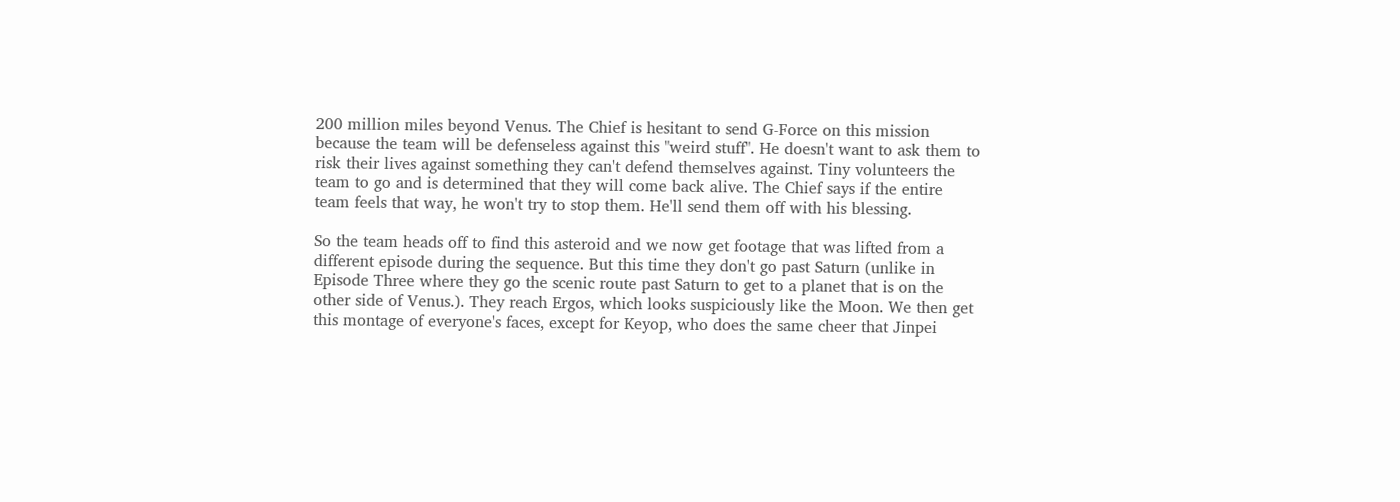200 million miles beyond Venus. The Chief is hesitant to send G-Force on this mission because the team will be defenseless against this "weird stuff". He doesn't want to ask them to risk their lives against something they can't defend themselves against. Tiny volunteers the team to go and is determined that they will come back alive. The Chief says if the entire team feels that way, he won't try to stop them. He'll send them off with his blessing.

So the team heads off to find this asteroid and we now get footage that was lifted from a different episode during the sequence. But this time they don't go past Saturn (unlike in Episode Three where they go the scenic route past Saturn to get to a planet that is on the other side of Venus.). They reach Ergos, which looks suspiciously like the Moon. We then get this montage of everyone's faces, except for Keyop, who does the same cheer that Jinpei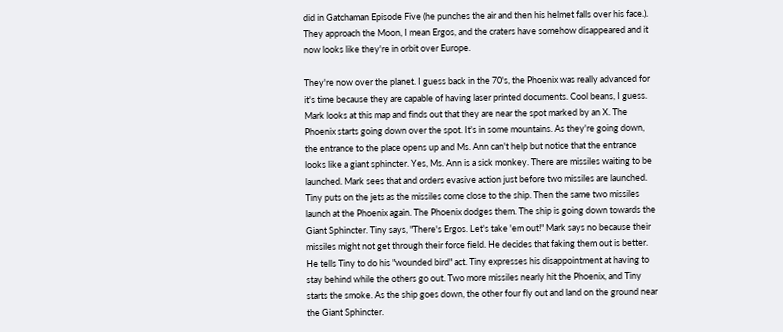did in Gatchaman Episode Five (he punches the air and then his helmet falls over his face.). They approach the Moon, I mean Ergos, and the craters have somehow disappeared and it now looks like they're in orbit over Europe.

They're now over the planet. I guess back in the 70's, the Phoenix was really advanced for it's time because they are capable of having laser printed documents. Cool beans, I guess. Mark looks at this map and finds out that they are near the spot marked by an X. The Phoenix starts going down over the spot. It's in some mountains. As they're going down, the entrance to the place opens up and Ms. Ann can't help but notice that the entrance looks like a giant sphincter. Yes, Ms. Ann is a sick monkey. There are missiles waiting to be launched. Mark sees that and orders evasive action just before two missiles are launched. Tiny puts on the jets as the missiles come close to the ship. Then the same two missiles launch at the Phoenix again. The Phoenix dodges them. The ship is going down towards the Giant Sphincter. Tiny says, "There's Ergos. Let's take 'em out!" Mark says no because their missiles might not get through their force field. He decides that faking them out is better. He tells Tiny to do his "wounded bird" act. Tiny expresses his disappointment at having to stay behind while the others go out. Two more missiles nearly hit the Phoenix, and Tiny starts the smoke. As the ship goes down, the other four fly out and land on the ground near the Giant Sphincter.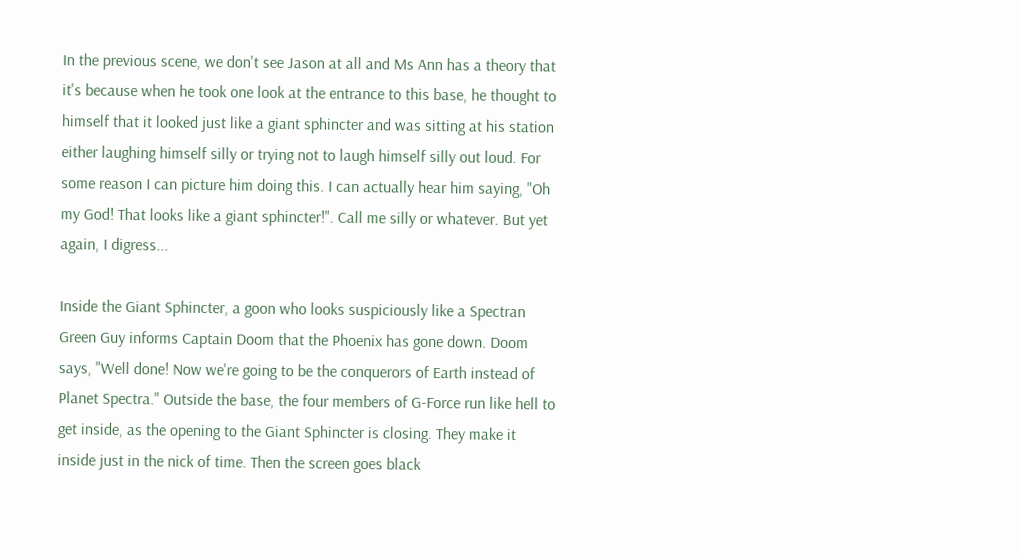In the previous scene, we don't see Jason at all and Ms Ann has a theory that it's because when he took one look at the entrance to this base, he thought to himself that it looked just like a giant sphincter and was sitting at his station either laughing himself silly or trying not to laugh himself silly out loud. For some reason I can picture him doing this. I can actually hear him saying, "Oh my God! That looks like a giant sphincter!". Call me silly or whatever. But yet again, I digress...

Inside the Giant Sphincter, a goon who looks suspiciously like a Spectran Green Guy informs Captain Doom that the Phoenix has gone down. Doom says, "Well done! Now we're going to be the conquerors of Earth instead of Planet Spectra." Outside the base, the four members of G-Force run like hell to get inside, as the opening to the Giant Sphincter is closing. They make it inside just in the nick of time. Then the screen goes black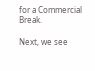for a Commercial Break.

Next, we see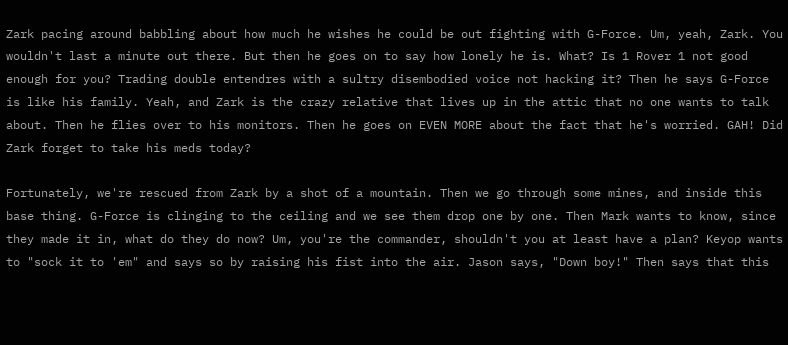Zark pacing around babbling about how much he wishes he could be out fighting with G-Force. Um, yeah, Zark. You wouldn't last a minute out there. But then he goes on to say how lonely he is. What? Is 1 Rover 1 not good enough for you? Trading double entendres with a sultry disembodied voice not hacking it? Then he says G-Force is like his family. Yeah, and Zark is the crazy relative that lives up in the attic that no one wants to talk about. Then he flies over to his monitors. Then he goes on EVEN MORE about the fact that he's worried. GAH! Did Zark forget to take his meds today?

Fortunately, we're rescued from Zark by a shot of a mountain. Then we go through some mines, and inside this base thing. G-Force is clinging to the ceiling and we see them drop one by one. Then Mark wants to know, since they made it in, what do they do now? Um, you're the commander, shouldn't you at least have a plan? Keyop wants to "sock it to 'em" and says so by raising his fist into the air. Jason says, "Down boy!" Then says that this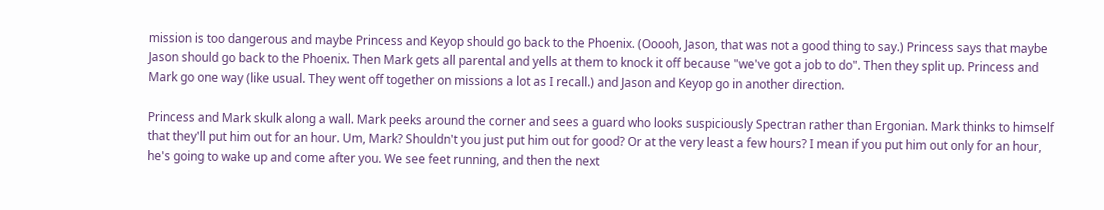mission is too dangerous and maybe Princess and Keyop should go back to the Phoenix. (Ooooh, Jason, that was not a good thing to say.) Princess says that maybe Jason should go back to the Phoenix. Then Mark gets all parental and yells at them to knock it off because "we've got a job to do". Then they split up. Princess and Mark go one way (like usual. They went off together on missions a lot as I recall.) and Jason and Keyop go in another direction.

Princess and Mark skulk along a wall. Mark peeks around the corner and sees a guard who looks suspiciously Spectran rather than Ergonian. Mark thinks to himself that they'll put him out for an hour. Um, Mark? Shouldn't you just put him out for good? Or at the very least a few hours? I mean if you put him out only for an hour, he's going to wake up and come after you. We see feet running, and then the next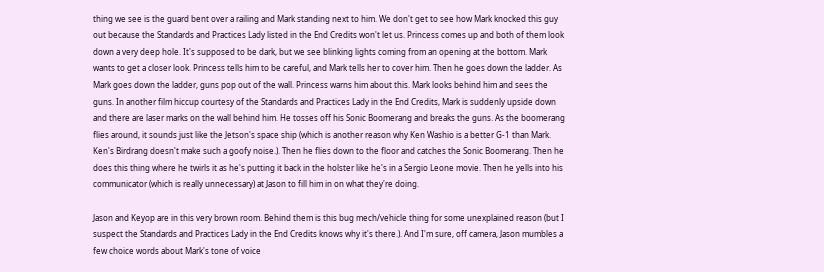thing we see is the guard bent over a railing and Mark standing next to him. We don't get to see how Mark knocked this guy out because the Standards and Practices Lady listed in the End Credits won't let us. Princess comes up and both of them look down a very deep hole. It's supposed to be dark, but we see blinking lights coming from an opening at the bottom. Mark wants to get a closer look. Princess tells him to be careful, and Mark tells her to cover him. Then he goes down the ladder. As Mark goes down the ladder, guns pop out of the wall. Princess warns him about this. Mark looks behind him and sees the guns. In another film hiccup courtesy of the Standards and Practices Lady in the End Credits, Mark is suddenly upside down and there are laser marks on the wall behind him. He tosses off his Sonic Boomerang and breaks the guns. As the boomerang flies around, it sounds just like the Jetson's space ship (which is another reason why Ken Washio is a better G-1 than Mark. Ken's Birdrang doesn't make such a goofy noise.). Then he flies down to the floor and catches the Sonic Boomerang. Then he does this thing where he twirls it as he's putting it back in the holster like he's in a Sergio Leone movie. Then he yells into his communicator (which is really unnecessary) at Jason to fill him in on what they're doing.

Jason and Keyop are in this very brown room. Behind them is this bug mech/vehicle thing for some unexplained reason (but I suspect the Standards and Practices Lady in the End Credits knows why it's there.). And I'm sure, off camera, Jason mumbles a few choice words about Mark's tone of voice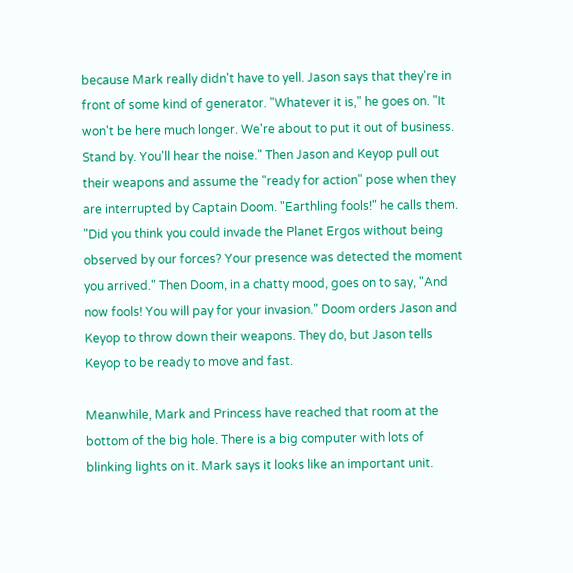because Mark really didn't have to yell. Jason says that they're in front of some kind of generator. "Whatever it is," he goes on. "It won't be here much longer. We're about to put it out of business. Stand by. You'll hear the noise." Then Jason and Keyop pull out their weapons and assume the "ready for action" pose when they are interrupted by Captain Doom. "Earthling fools!" he calls them. "Did you think you could invade the Planet Ergos without being observed by our forces? Your presence was detected the moment you arrived." Then Doom, in a chatty mood, goes on to say, "And now fools! You will pay for your invasion." Doom orders Jason and Keyop to throw down their weapons. They do, but Jason tells Keyop to be ready to move and fast.

Meanwhile, Mark and Princess have reached that room at the bottom of the big hole. There is a big computer with lots of blinking lights on it. Mark says it looks like an important unit.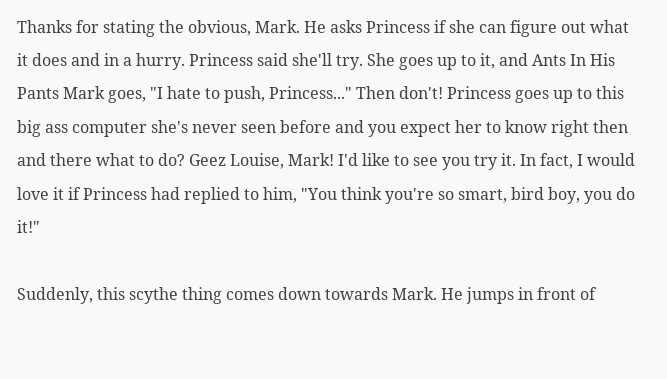Thanks for stating the obvious, Mark. He asks Princess if she can figure out what it does and in a hurry. Princess said she'll try. She goes up to it, and Ants In His Pants Mark goes, "I hate to push, Princess..." Then don't! Princess goes up to this big ass computer she's never seen before and you expect her to know right then and there what to do? Geez Louise, Mark! I'd like to see you try it. In fact, I would love it if Princess had replied to him, "You think you're so smart, bird boy, you do it!"

Suddenly, this scythe thing comes down towards Mark. He jumps in front of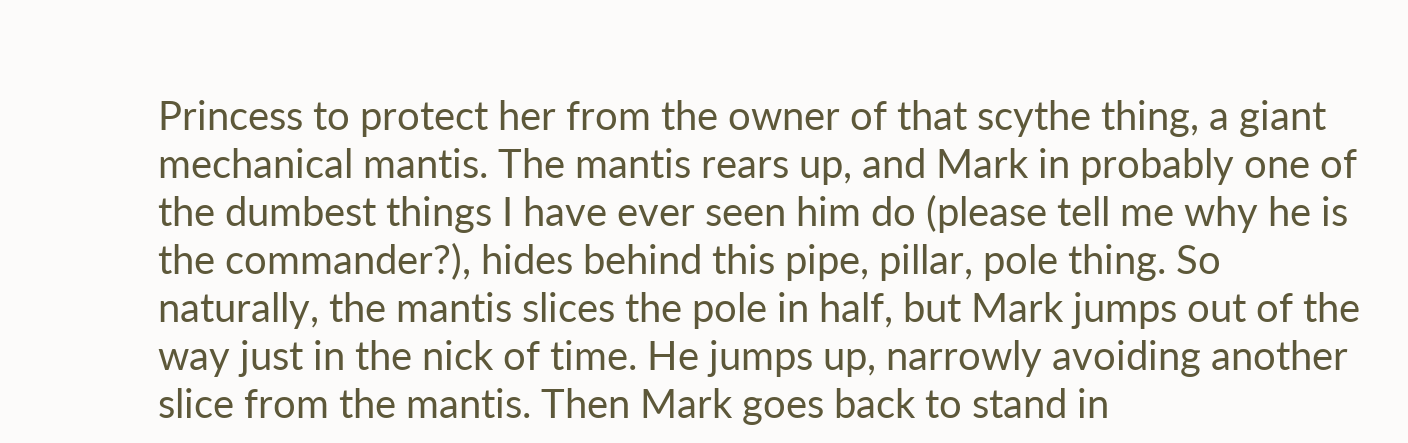Princess to protect her from the owner of that scythe thing, a giant mechanical mantis. The mantis rears up, and Mark in probably one of the dumbest things I have ever seen him do (please tell me why he is the commander?), hides behind this pipe, pillar, pole thing. So naturally, the mantis slices the pole in half, but Mark jumps out of the way just in the nick of time. He jumps up, narrowly avoiding another slice from the mantis. Then Mark goes back to stand in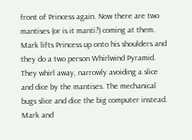front of Princess again. Now there are two mantises (or is it manti?) coming at them. Mark lifts Princess up onto his shoulders and they do a two person Whirlwind Pyramid. They whirl away, narrowly avoiding a slice and dice by the mantises. The mechanical bugs slice and dice the big computer instead. Mark and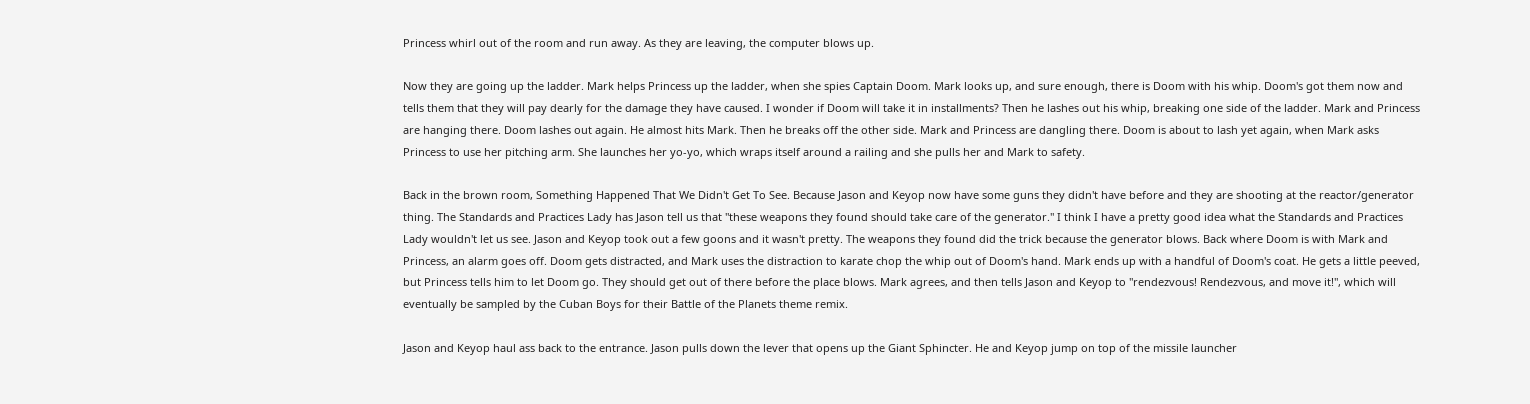Princess whirl out of the room and run away. As they are leaving, the computer blows up.

Now they are going up the ladder. Mark helps Princess up the ladder, when she spies Captain Doom. Mark looks up, and sure enough, there is Doom with his whip. Doom's got them now and tells them that they will pay dearly for the damage they have caused. I wonder if Doom will take it in installments? Then he lashes out his whip, breaking one side of the ladder. Mark and Princess are hanging there. Doom lashes out again. He almost hits Mark. Then he breaks off the other side. Mark and Princess are dangling there. Doom is about to lash yet again, when Mark asks Princess to use her pitching arm. She launches her yo-yo, which wraps itself around a railing and she pulls her and Mark to safety.

Back in the brown room, Something Happened That We Didn't Get To See. Because Jason and Keyop now have some guns they didn't have before and they are shooting at the reactor/generator thing. The Standards and Practices Lady has Jason tell us that "these weapons they found should take care of the generator." I think I have a pretty good idea what the Standards and Practices Lady wouldn't let us see. Jason and Keyop took out a few goons and it wasn't pretty. The weapons they found did the trick because the generator blows. Back where Doom is with Mark and Princess, an alarm goes off. Doom gets distracted, and Mark uses the distraction to karate chop the whip out of Doom's hand. Mark ends up with a handful of Doom's coat. He gets a little peeved, but Princess tells him to let Doom go. They should get out of there before the place blows. Mark agrees, and then tells Jason and Keyop to "rendezvous! Rendezvous, and move it!", which will eventually be sampled by the Cuban Boys for their Battle of the Planets theme remix.

Jason and Keyop haul ass back to the entrance. Jason pulls down the lever that opens up the Giant Sphincter. He and Keyop jump on top of the missile launcher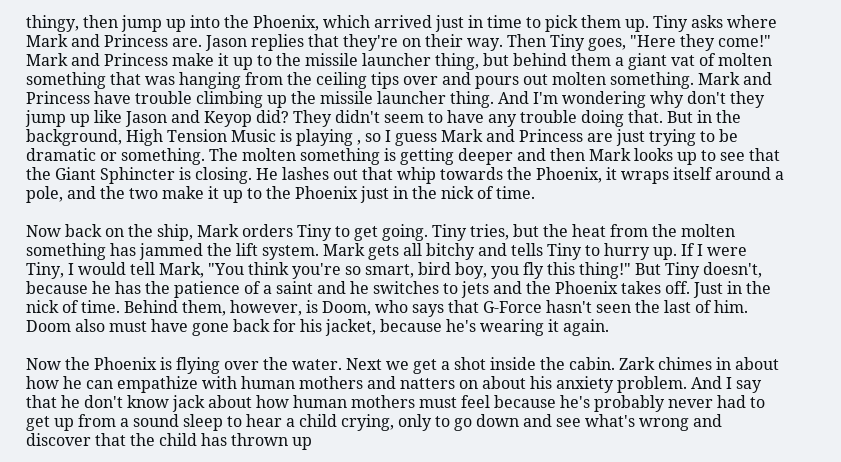thingy, then jump up into the Phoenix, which arrived just in time to pick them up. Tiny asks where Mark and Princess are. Jason replies that they're on their way. Then Tiny goes, "Here they come!" Mark and Princess make it up to the missile launcher thing, but behind them a giant vat of molten something that was hanging from the ceiling tips over and pours out molten something. Mark and Princess have trouble climbing up the missile launcher thing. And I'm wondering why don't they jump up like Jason and Keyop did? They didn't seem to have any trouble doing that. But in the background, High Tension Music is playing , so I guess Mark and Princess are just trying to be dramatic or something. The molten something is getting deeper and then Mark looks up to see that the Giant Sphincter is closing. He lashes out that whip towards the Phoenix, it wraps itself around a pole, and the two make it up to the Phoenix just in the nick of time.

Now back on the ship, Mark orders Tiny to get going. Tiny tries, but the heat from the molten something has jammed the lift system. Mark gets all bitchy and tells Tiny to hurry up. If I were Tiny, I would tell Mark, "You think you're so smart, bird boy, you fly this thing!" But Tiny doesn't, because he has the patience of a saint and he switches to jets and the Phoenix takes off. Just in the nick of time. Behind them, however, is Doom, who says that G-Force hasn't seen the last of him. Doom also must have gone back for his jacket, because he's wearing it again.

Now the Phoenix is flying over the water. Next we get a shot inside the cabin. Zark chimes in about how he can empathize with human mothers and natters on about his anxiety problem. And I say that he don't know jack about how human mothers must feel because he's probably never had to get up from a sound sleep to hear a child crying, only to go down and see what's wrong and discover that the child has thrown up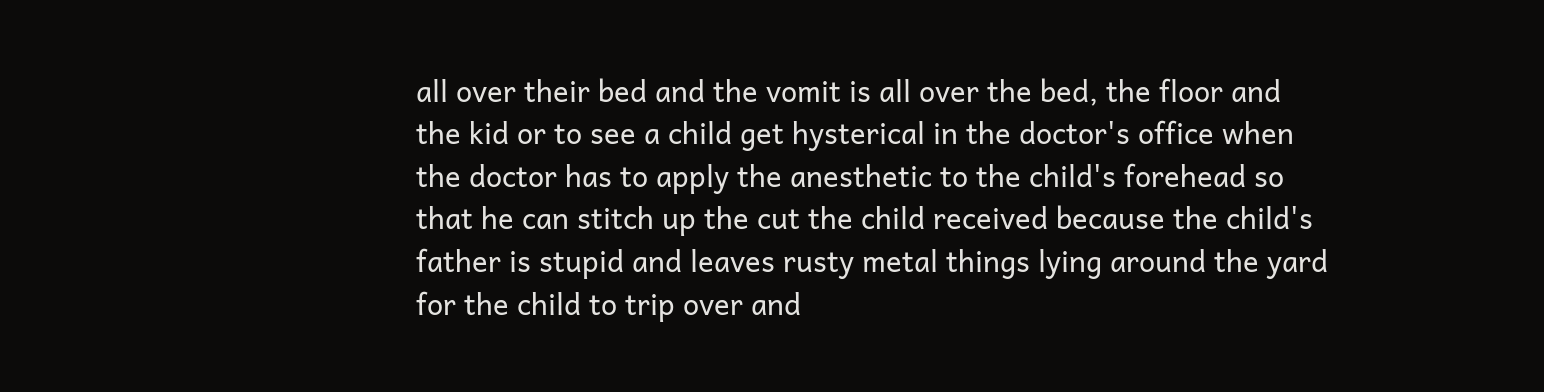all over their bed and the vomit is all over the bed, the floor and the kid or to see a child get hysterical in the doctor's office when the doctor has to apply the anesthetic to the child's forehead so that he can stitch up the cut the child received because the child's father is stupid and leaves rusty metal things lying around the yard for the child to trip over and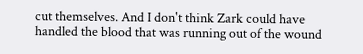cut themselves. And I don't think Zark could have handled the blood that was running out of the wound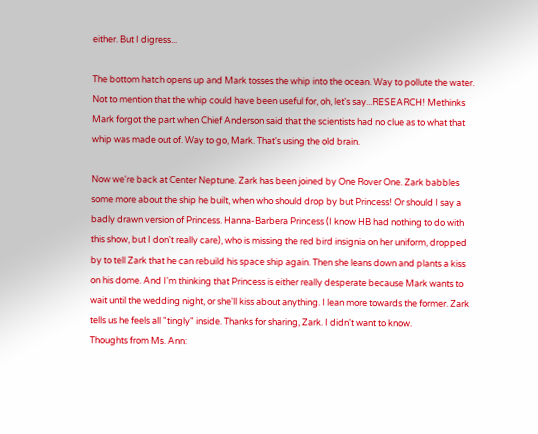either. But I digress...

The bottom hatch opens up and Mark tosses the whip into the ocean. Way to pollute the water. Not to mention that the whip could have been useful for, oh, let's say...RESEARCH! Methinks Mark forgot the part when Chief Anderson said that the scientists had no clue as to what that whip was made out of. Way to go, Mark. That's using the old brain.

Now we're back at Center Neptune. Zark has been joined by One Rover One. Zark babbles some more about the ship he built, when who should drop by but Princess! Or should I say a badly drawn version of Princess. Hanna-Barbera Princess (I know HB had nothing to do with this show, but I don't really care), who is missing the red bird insignia on her uniform, dropped by to tell Zark that he can rebuild his space ship again. Then she leans down and plants a kiss on his dome. And I'm thinking that Princess is either really desperate because Mark wants to wait until the wedding night, or she'll kiss about anything. I lean more towards the former. Zark tells us he feels all "tingly" inside. Thanks for sharing, Zark. I didn't want to know.
Thoughts from Ms. Ann: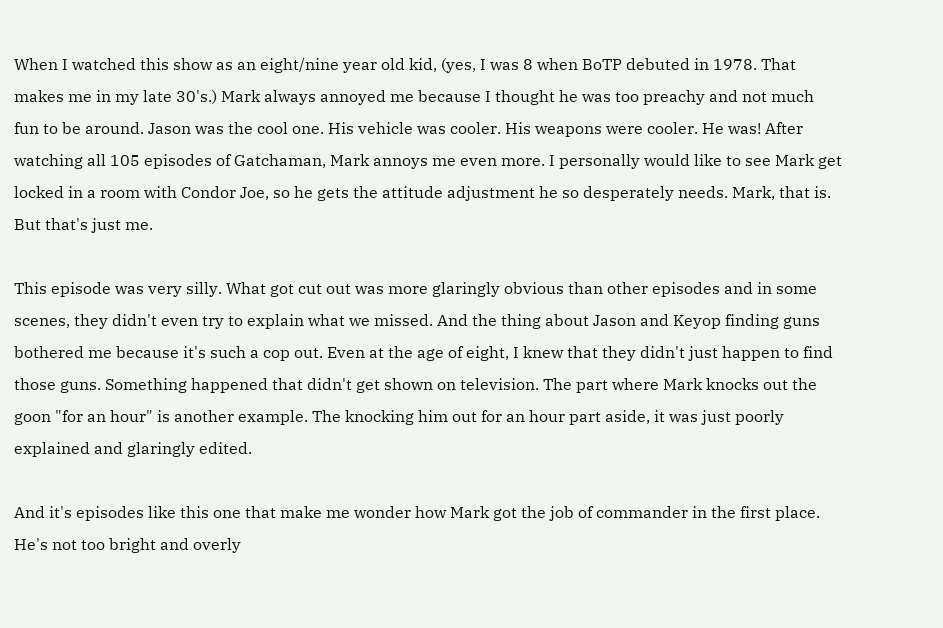When I watched this show as an eight/nine year old kid, (yes, I was 8 when BoTP debuted in 1978. That makes me in my late 30's.) Mark always annoyed me because I thought he was too preachy and not much fun to be around. Jason was the cool one. His vehicle was cooler. His weapons were cooler. He was! After watching all 105 episodes of Gatchaman, Mark annoys me even more. I personally would like to see Mark get locked in a room with Condor Joe, so he gets the attitude adjustment he so desperately needs. Mark, that is. But that's just me.

This episode was very silly. What got cut out was more glaringly obvious than other episodes and in some scenes, they didn't even try to explain what we missed. And the thing about Jason and Keyop finding guns bothered me because it's such a cop out. Even at the age of eight, I knew that they didn't just happen to find those guns. Something happened that didn't get shown on television. The part where Mark knocks out the goon "for an hour" is another example. The knocking him out for an hour part aside, it was just poorly explained and glaringly edited.

And it's episodes like this one that make me wonder how Mark got the job of commander in the first place. He's not too bright and overly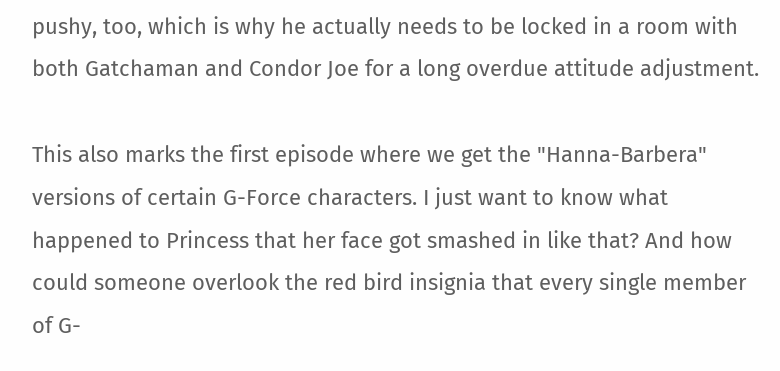pushy, too, which is why he actually needs to be locked in a room with both Gatchaman and Condor Joe for a long overdue attitude adjustment.

This also marks the first episode where we get the "Hanna-Barbera" versions of certain G-Force characters. I just want to know what happened to Princess that her face got smashed in like that? And how could someone overlook the red bird insignia that every single member of G-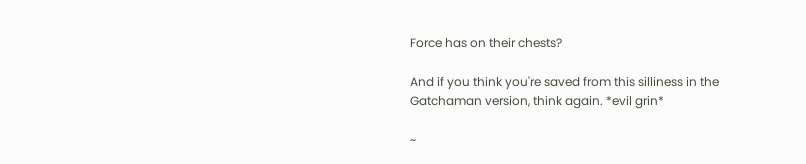Force has on their chests?

And if you think you're saved from this silliness in the Gatchaman version, think again. *evil grin*

~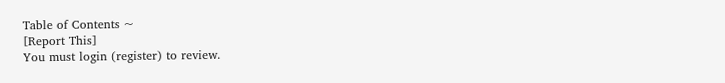Table of Contents ~
[Report This]
You must login (register) to review.